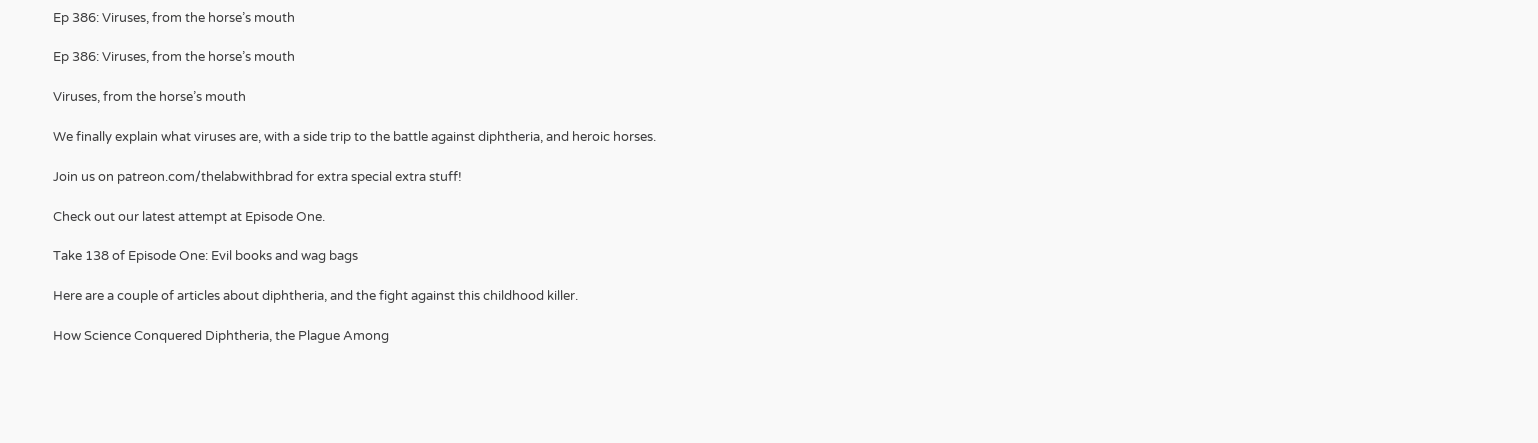Ep 386: Viruses, from the horse’s mouth

Ep 386: Viruses, from the horse’s mouth

Viruses, from the horse’s mouth

We finally explain what viruses are, with a side trip to the battle against diphtheria, and heroic horses.

Join us on patreon.com/thelabwithbrad for extra special extra stuff!

Check out our latest attempt at Episode One.

Take 138 of Episode One: Evil books and wag bags

Here are a couple of articles about diphtheria, and the fight against this childhood killer.

How Science Conquered Diphtheria, the Plague Among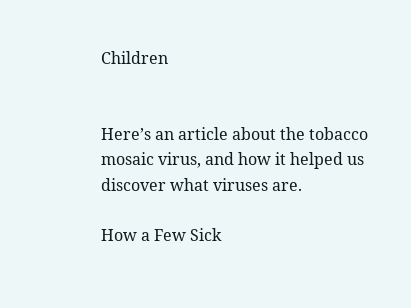Children


Here’s an article about the tobacco mosaic virus, and how it helped us discover what viruses are.

How a Few Sick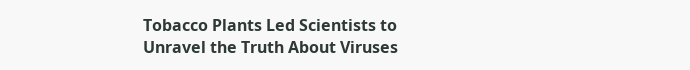Tobacco Plants Led Scientists to Unravel the Truth About Viruses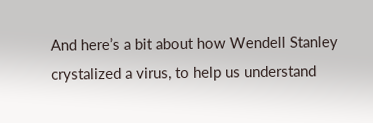And here’s a bit about how Wendell Stanley crystalized a virus, to help us understand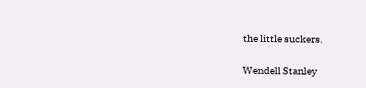the little suckers.

Wendell Stanley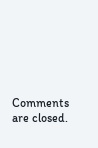Comments are closed.